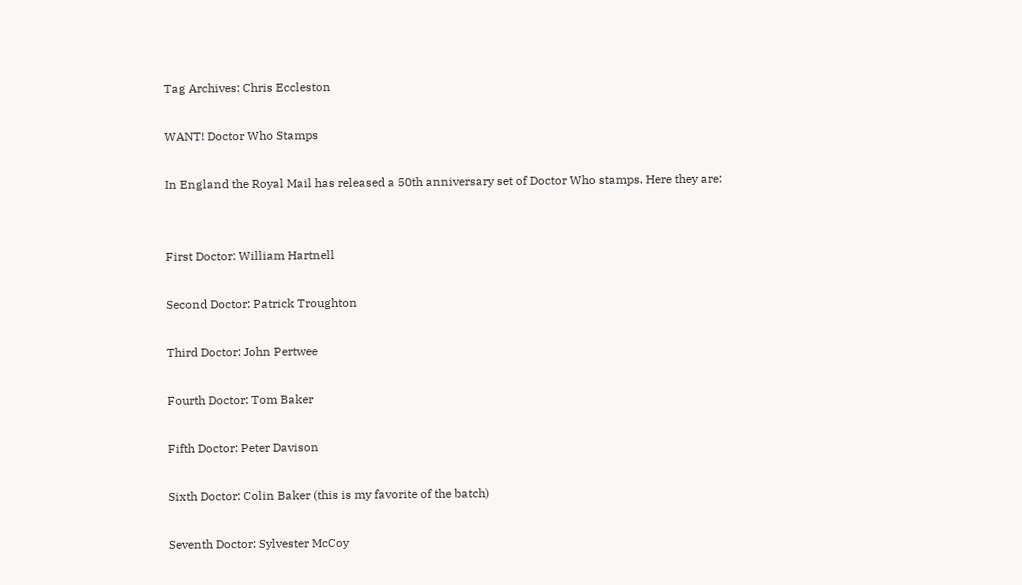Tag Archives: Chris Eccleston

WANT! Doctor Who Stamps

In England the Royal Mail has released a 50th anniversary set of Doctor Who stamps. Here they are:


First Doctor: William Hartnell

Second Doctor: Patrick Troughton

Third Doctor: John Pertwee

Fourth Doctor: Tom Baker

Fifth Doctor: Peter Davison

Sixth Doctor: Colin Baker (this is my favorite of the batch)

Seventh Doctor: Sylvester McCoy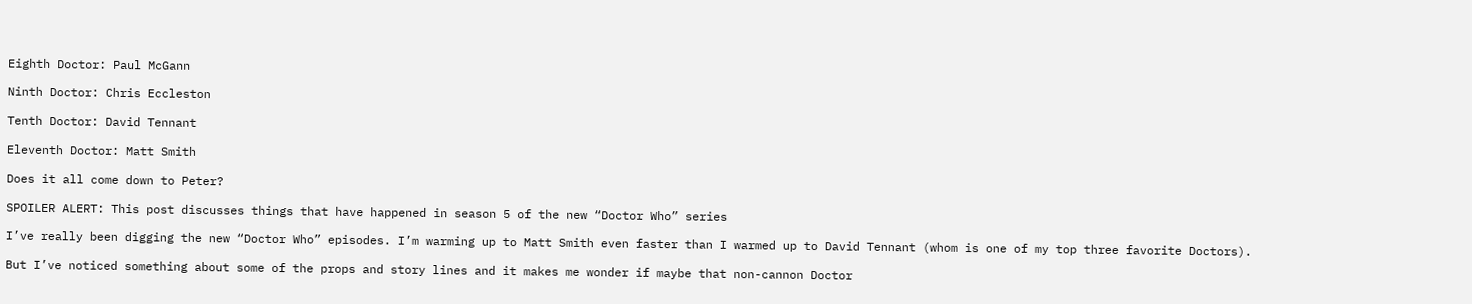Eighth Doctor: Paul McGann

Ninth Doctor: Chris Eccleston

Tenth Doctor: David Tennant

Eleventh Doctor: Matt Smith

Does it all come down to Peter?

SPOILER ALERT: This post discusses things that have happened in season 5 of the new “Doctor Who” series

I’ve really been digging the new “Doctor Who” episodes. I’m warming up to Matt Smith even faster than I warmed up to David Tennant (whom is one of my top three favorite Doctors).

But I’ve noticed something about some of the props and story lines and it makes me wonder if maybe that non-cannon Doctor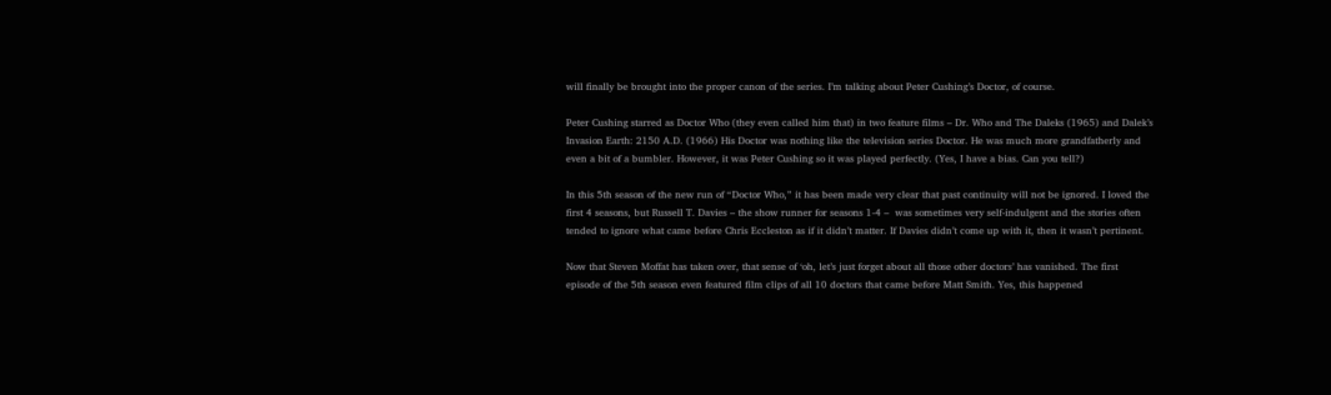will finally be brought into the proper canon of the series. I’m talking about Peter Cushing’s Doctor, of course.

Peter Cushing starred as Doctor Who (they even called him that) in two feature films – Dr. Who and The Daleks (1965) and Dalek’s Invasion Earth: 2150 A.D. (1966) His Doctor was nothing like the television series Doctor. He was much more grandfatherly and even a bit of a bumbler. However, it was Peter Cushing so it was played perfectly. (Yes, I have a bias. Can you tell?)

In this 5th season of the new run of “Doctor Who,” it has been made very clear that past continuity will not be ignored. I loved the first 4 seasons, but Russell T. Davies – the show runner for seasons 1-4 –  was sometimes very self-indulgent and the stories often tended to ignore what came before Chris Eccleston as if it didn’t matter. If Davies didn’t come up with it, then it wasn’t pertinent.

Now that Steven Moffat has taken over, that sense of ‘oh, let’s just forget about all those other doctors’ has vanished. The first episode of the 5th season even featured film clips of all 10 doctors that came before Matt Smith. Yes, this happened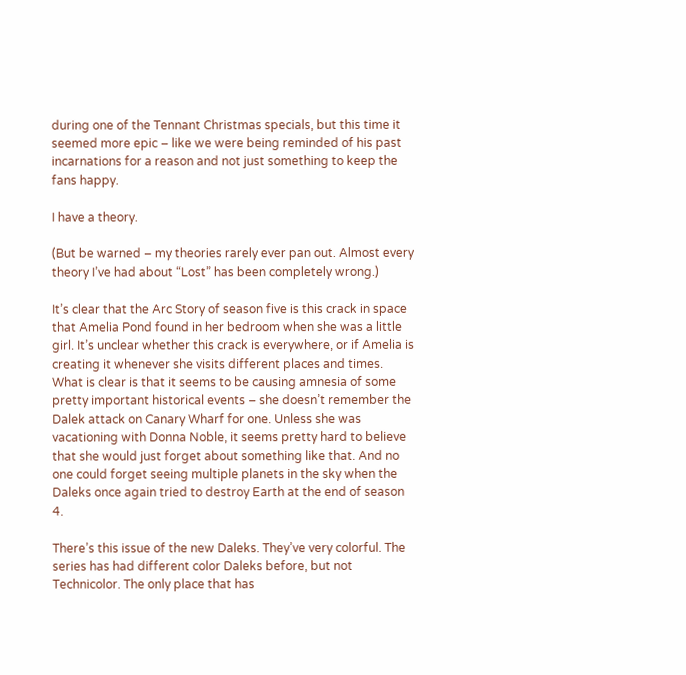during one of the Tennant Christmas specials, but this time it seemed more epic – like we were being reminded of his past incarnations for a reason and not just something to keep the fans happy.

I have a theory.

(But be warned – my theories rarely ever pan out. Almost every theory I’ve had about “Lost” has been completely wrong.)

It’s clear that the Arc Story of season five is this crack in space that Amelia Pond found in her bedroom when she was a little girl. It’s unclear whether this crack is everywhere, or if Amelia is creating it whenever she visits different places and times. What is clear is that it seems to be causing amnesia of some pretty important historical events – she doesn’t remember the Dalek attack on Canary Wharf for one. Unless she was vacationing with Donna Noble, it seems pretty hard to believe that she would just forget about something like that. And no one could forget seeing multiple planets in the sky when the Daleks once again tried to destroy Earth at the end of season 4.

There’s this issue of the new Daleks. They’ve very colorful. The series has had different color Daleks before, but not Technicolor. The only place that has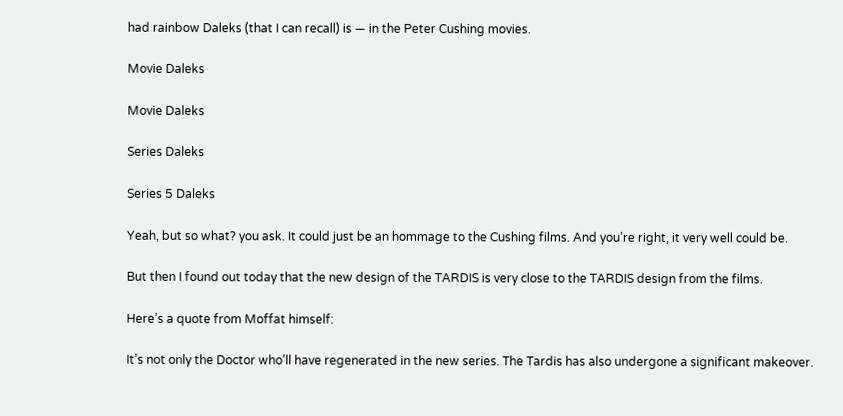had rainbow Daleks (that I can recall) is — in the Peter Cushing movies.

Movie Daleks

Movie Daleks

Series Daleks

Series 5 Daleks

Yeah, but so what? you ask. It could just be an hommage to the Cushing films. And you’re right, it very well could be.

But then I found out today that the new design of the TARDIS is very close to the TARDIS design from the films.

Here’s a quote from Moffat himself:

It’s not only the Doctor who’ll have regenerated in the new series. The Tardis has also undergone a significant makeover.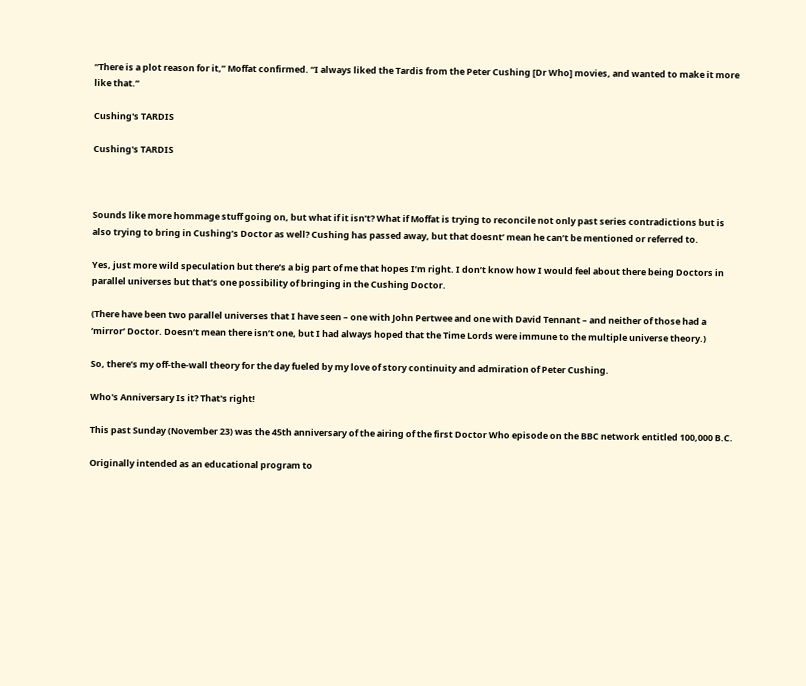“There is a plot reason for it,” Moffat confirmed. “I always liked the Tardis from the Peter Cushing [Dr Who] movies, and wanted to make it more like that.”

Cushing's TARDIS

Cushing's TARDIS



Sounds like more hommage stuff going on, but what if it isn’t? What if Moffat is trying to reconcile not only past series contradictions but is also trying to bring in Cushing’s Doctor as well? Cushing has passed away, but that doesnt’ mean he can’t be mentioned or referred to.

Yes, just more wild speculation but there’s a big part of me that hopes I’m right. I don’t know how I would feel about there being Doctors in parallel universes but that’s one possibility of bringing in the Cushing Doctor.

(There have been two parallel universes that I have seen – one with John Pertwee and one with David Tennant – and neither of those had a ‘mirror’ Doctor. Doesn’t mean there isn’t one, but I had always hoped that the Time Lords were immune to the multiple universe theory.)

So, there’s my off-the-wall theory for the day fueled by my love of story continuity and admiration of Peter Cushing.

Who's Anniversary Is it? That's right!

This past Sunday (November 23) was the 45th anniversary of the airing of the first Doctor Who episode on the BBC network entitled 100,000 B.C.

Originally intended as an educational program to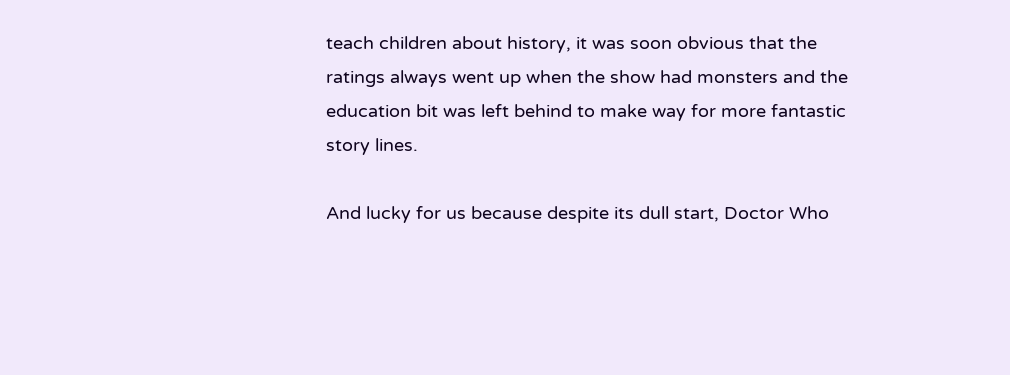teach children about history, it was soon obvious that the ratings always went up when the show had monsters and the education bit was left behind to make way for more fantastic story lines.

And lucky for us because despite its dull start, Doctor Who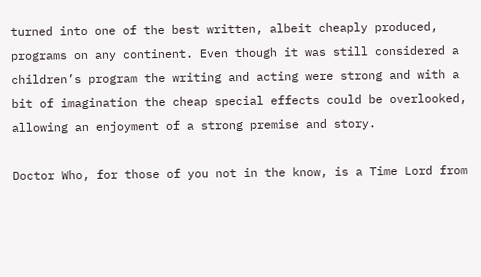turned into one of the best written, albeit cheaply produced, programs on any continent. Even though it was still considered a children’s program the writing and acting were strong and with a bit of imagination the cheap special effects could be overlooked, allowing an enjoyment of a strong premise and story.

Doctor Who, for those of you not in the know, is a Time Lord from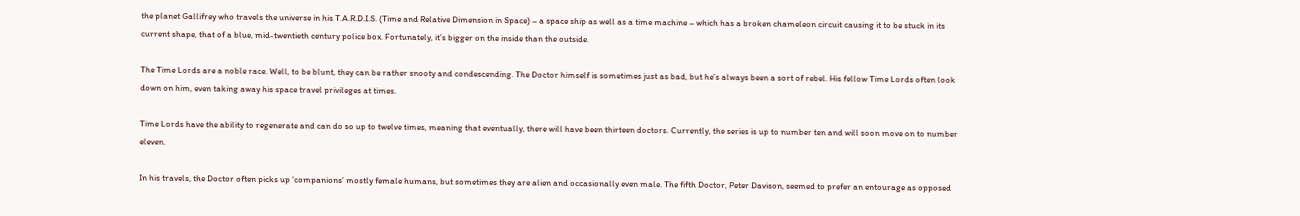the planet Gallifrey who travels the universe in his T.A.R.D.I.S. (Time and Relative Dimension in Space) – a space ship as well as a time machine – which has a broken chameleon circuit causing it to be stuck in its current shape, that of a blue, mid-twentieth century police box. Fortunately, it’s bigger on the inside than the outside.

The Time Lords are a noble race. Well, to be blunt, they can be rather snooty and condescending. The Doctor himself is sometimes just as bad, but he’s always been a sort of rebel. His fellow Time Lords often look down on him, even taking away his space travel privileges at times.

Time Lords have the ability to regenerate and can do so up to twelve times, meaning that eventually, there will have been thirteen doctors. Currently, the series is up to number ten and will soon move on to number eleven.

In his travels, the Doctor often picks up ‘companions’ mostly female humans, but sometimes they are alien and occasionally even male. The fifth Doctor, Peter Davison, seemed to prefer an entourage as opposed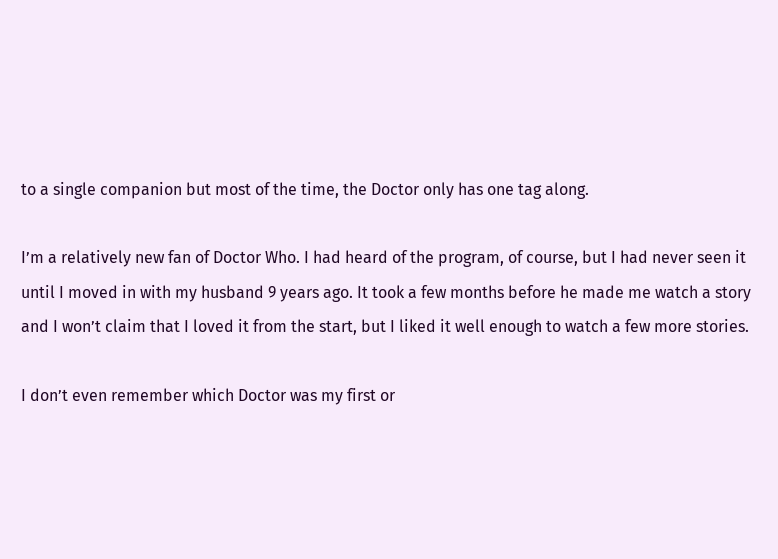to a single companion but most of the time, the Doctor only has one tag along.

I’m a relatively new fan of Doctor Who. I had heard of the program, of course, but I had never seen it until I moved in with my husband 9 years ago. It took a few months before he made me watch a story and I won’t claim that I loved it from the start, but I liked it well enough to watch a few more stories.

I don’t even remember which Doctor was my first or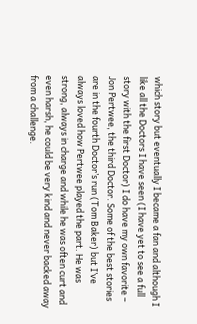which story but eventually I became a fan and although I like all the Doctors I have seen (I have yet to see a full story with the first Doctor) I do have my own favorite – Jon Pertwee, the third Doctor. Some of the best stories are in the fourth Doctor’s run (Tom Baker) but I’ve always loved how Pertwee played the part. He was strong, always in charge and while he was often curt and even harsh, he could be very kind and never backed away from a challenge.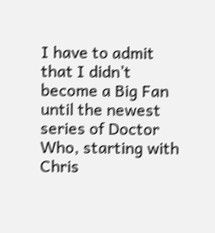I have to admit that I didn’t become a Big Fan until the newest series of Doctor Who, starting with Chris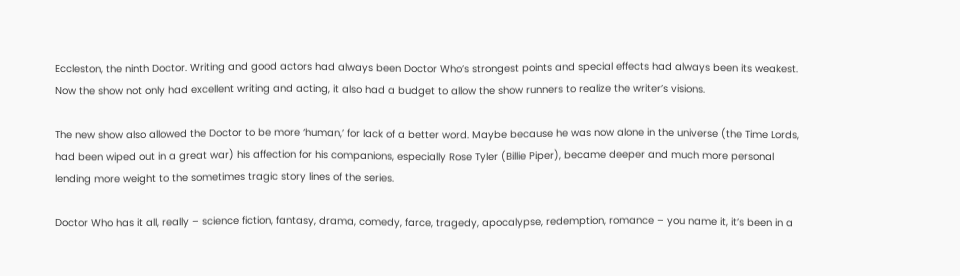Eccleston, the ninth Doctor. Writing and good actors had always been Doctor Who’s strongest points and special effects had always been its weakest. Now the show not only had excellent writing and acting, it also had a budget to allow the show runners to realize the writer’s visions.

The new show also allowed the Doctor to be more ‘human,’ for lack of a better word. Maybe because he was now alone in the universe (the Time Lords, had been wiped out in a great war) his affection for his companions, especially Rose Tyler (Billie Piper), became deeper and much more personal lending more weight to the sometimes tragic story lines of the series.

Doctor Who has it all, really – science fiction, fantasy, drama, comedy, farce, tragedy, apocalypse, redemption, romance – you name it, it’s been in a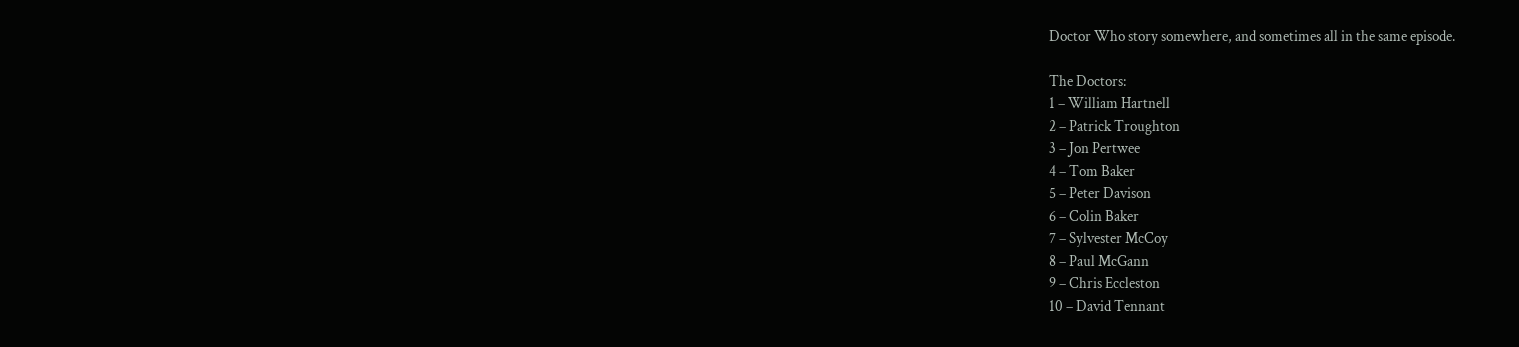Doctor Who story somewhere, and sometimes all in the same episode.

The Doctors:
1 – William Hartnell
2 – Patrick Troughton
3 – Jon Pertwee
4 – Tom Baker
5 – Peter Davison
6 – Colin Baker
7 – Sylvester McCoy
8 – Paul McGann
9 – Chris Eccleston
10 – David Tennant